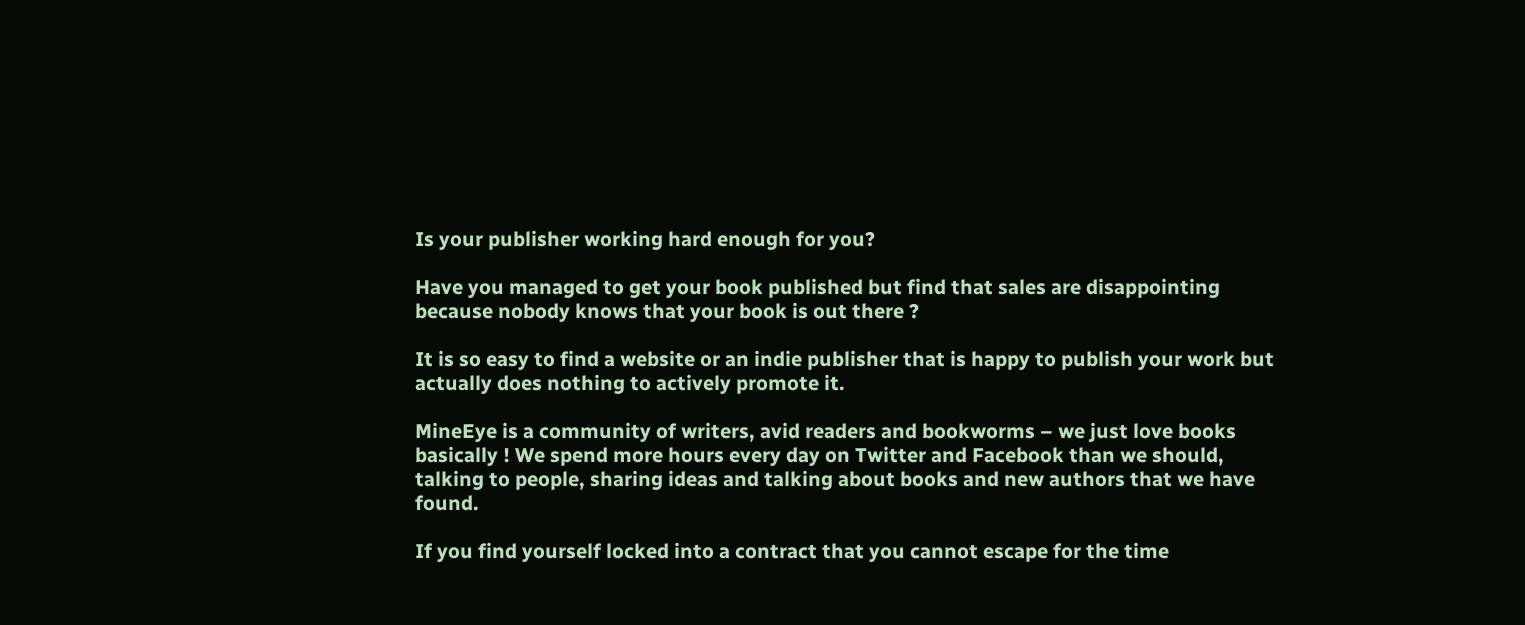Is your publisher working hard enough for you?

Have you managed to get your book published but find that sales are disappointing because nobody knows that your book is out there ?

It is so easy to find a website or an indie publisher that is happy to publish your work but actually does nothing to actively promote it.

MineEye is a community of writers, avid readers and bookworms – we just love books basically ! We spend more hours every day on Twitter and Facebook than we should, talking to people, sharing ideas and talking about books and new authors that we have found.

If you find yourself locked into a contract that you cannot escape for the time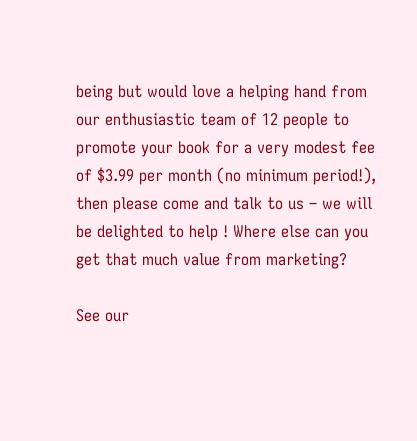being but would love a helping hand from our enthusiastic team of 12 people to promote your book for a very modest fee of $3.99 per month (no minimum period!), then please come and talk to us – we will be delighted to help ! Where else can you get that much value from marketing?

See our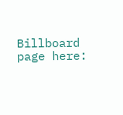Billboard page here: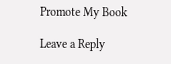Promote My Book

Leave a Reply